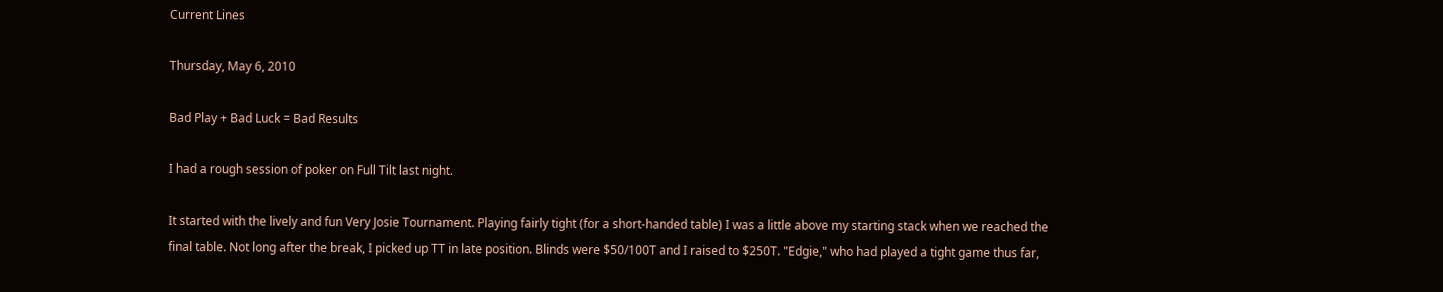Current Lines

Thursday, May 6, 2010

Bad Play + Bad Luck = Bad Results

I had a rough session of poker on Full Tilt last night.

It started with the lively and fun Very Josie Tournament. Playing fairly tight (for a short-handed table) I was a little above my starting stack when we reached the final table. Not long after the break, I picked up TT in late position. Blinds were $50/100T and I raised to $250T. "Edgie," who had played a tight game thus far,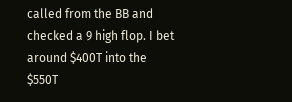called from the BB and checked a 9 high flop. I bet around $400T into the $550T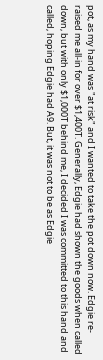pot, as my hand was "at risk" and I wanted to take the pot down now. Edgie re-raised me all-in for over $1,400T. Generally, Edgie had shown the goods when called down, but with only $1,000T behind me, I decided I was committed to this hand and called, hoping Edgie had A9. But, it was not to be as Edgie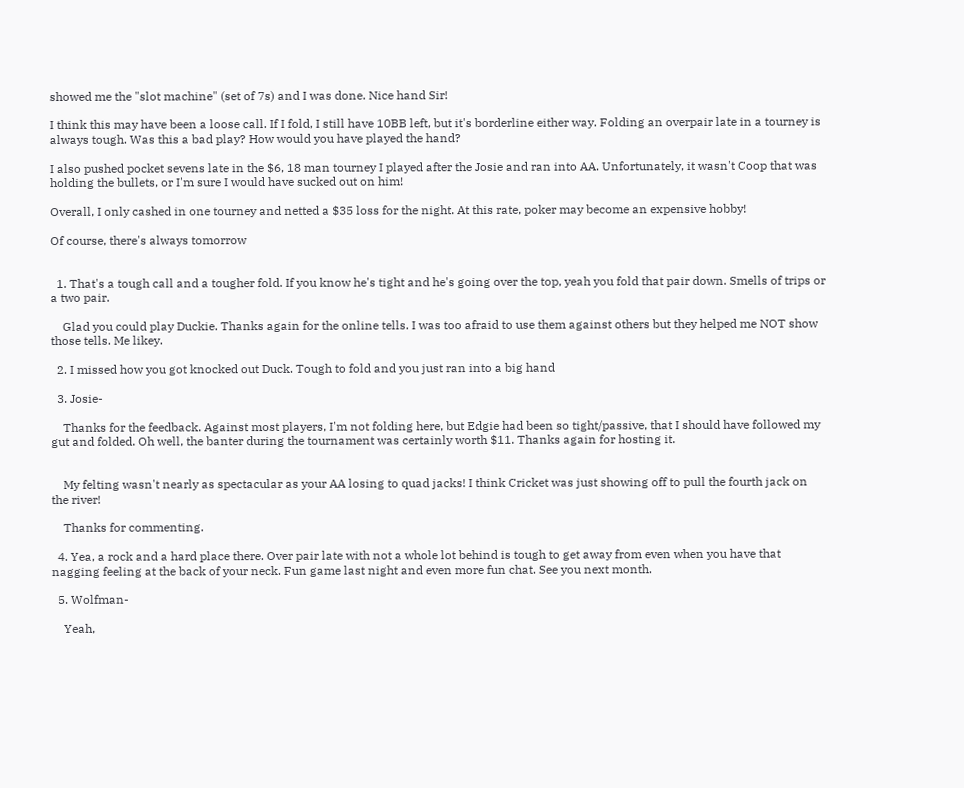showed me the "slot machine" (set of 7s) and I was done. Nice hand Sir!

I think this may have been a loose call. If I fold, I still have 10BB left, but it's borderline either way. Folding an overpair late in a tourney is always tough. Was this a bad play? How would you have played the hand?

I also pushed pocket sevens late in the $6, 18 man tourney I played after the Josie and ran into AA. Unfortunately, it wasn't Coop that was holding the bullets, or I'm sure I would have sucked out on him!

Overall, I only cashed in one tourney and netted a $35 loss for the night. At this rate, poker may become an expensive hobby!

Of course, there's always tomorrow


  1. That's a tough call and a tougher fold. If you know he's tight and he's going over the top, yeah you fold that pair down. Smells of trips or a two pair.

    Glad you could play Duckie. Thanks again for the online tells. I was too afraid to use them against others but they helped me NOT show those tells. Me likey.

  2. I missed how you got knocked out Duck. Tough to fold and you just ran into a big hand

  3. Josie-

    Thanks for the feedback. Against most players, I'm not folding here, but Edgie had been so tight/passive, that I should have followed my gut and folded. Oh well, the banter during the tournament was certainly worth $11. Thanks again for hosting it.


    My felting wasn't nearly as spectacular as your AA losing to quad jacks! I think Cricket was just showing off to pull the fourth jack on the river!

    Thanks for commenting.

  4. Yea, a rock and a hard place there. Over pair late with not a whole lot behind is tough to get away from even when you have that nagging feeling at the back of your neck. Fun game last night and even more fun chat. See you next month.

  5. Wolfman-

    Yeah,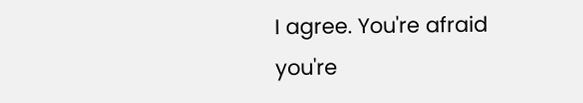I agree. You're afraid you're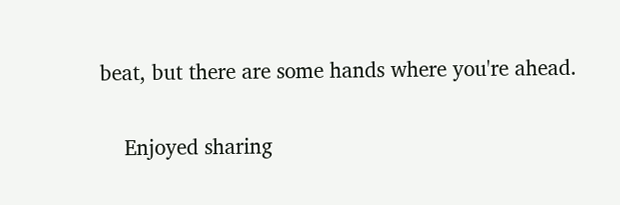beat, but there are some hands where you're ahead.

    Enjoyed sharing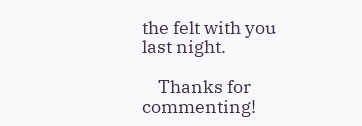the felt with you last night.

    Thanks for commenting!